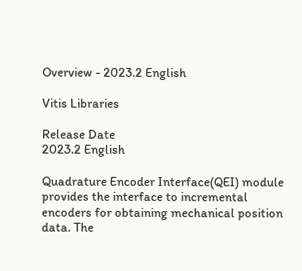Overview - 2023.2 English

Vitis Libraries

Release Date
2023.2 English

Quadrature Encoder Interface(QEI) module provides the interface to incremental encoders for obtaining mechanical position data. The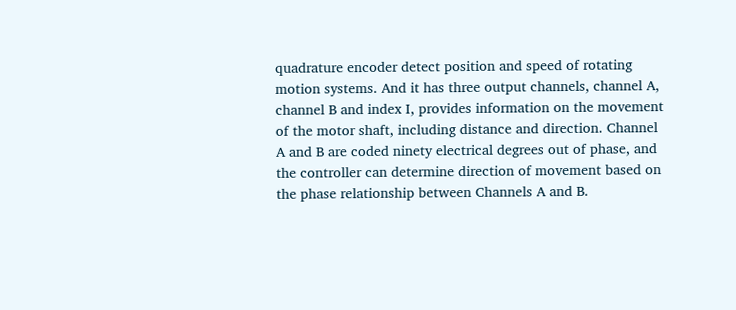quadrature encoder detect position and speed of rotating motion systems. And it has three output channels, channel A, channel B and index I, provides information on the movement of the motor shaft, including distance and direction. Channel A and B are coded ninety electrical degrees out of phase, and the controller can determine direction of movement based on the phase relationship between Channels A and B.